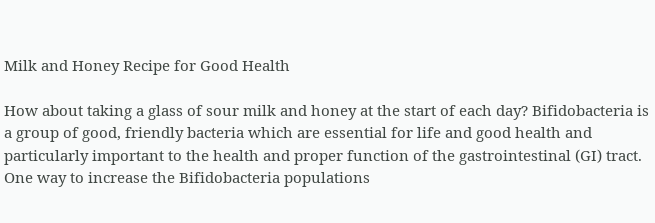Milk and Honey Recipe for Good Health

How about taking a glass of sour milk and honey at the start of each day? Bifidobacteria is a group of good, friendly bacteria which are essential for life and good health and particularly important to the health and proper function of the gastrointestinal (GI) tract. One way to increase the Bifidobacteria populations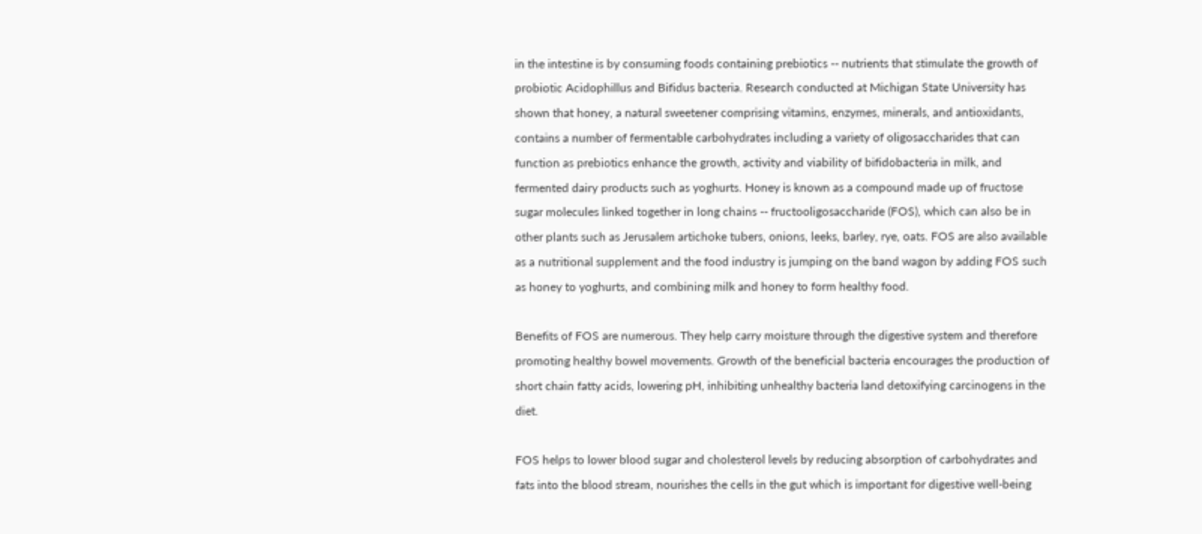in the intestine is by consuming foods containing prebiotics -- nutrients that stimulate the growth of probiotic Acidophillus and Bifidus bacteria. Research conducted at Michigan State University has shown that honey, a natural sweetener comprising vitamins, enzymes, minerals, and antioxidants, contains a number of fermentable carbohydrates including a variety of oligosaccharides that can function as prebiotics enhance the growth, activity and viability of bifidobacteria in milk, and fermented dairy products such as yoghurts. Honey is known as a compound made up of fructose sugar molecules linked together in long chains -- fructooligosaccharide (FOS), which can also be in other plants such as Jerusalem artichoke tubers, onions, leeks, barley, rye, oats. FOS are also available as a nutritional supplement and the food industry is jumping on the band wagon by adding FOS such as honey to yoghurts, and combining milk and honey to form healthy food.

Benefits of FOS are numerous. They help carry moisture through the digestive system and therefore promoting healthy bowel movements. Growth of the beneficial bacteria encourages the production of short chain fatty acids, lowering pH, inhibiting unhealthy bacteria land detoxifying carcinogens in the diet.

FOS helps to lower blood sugar and cholesterol levels by reducing absorption of carbohydrates and fats into the blood stream, nourishes the cells in the gut which is important for digestive well-being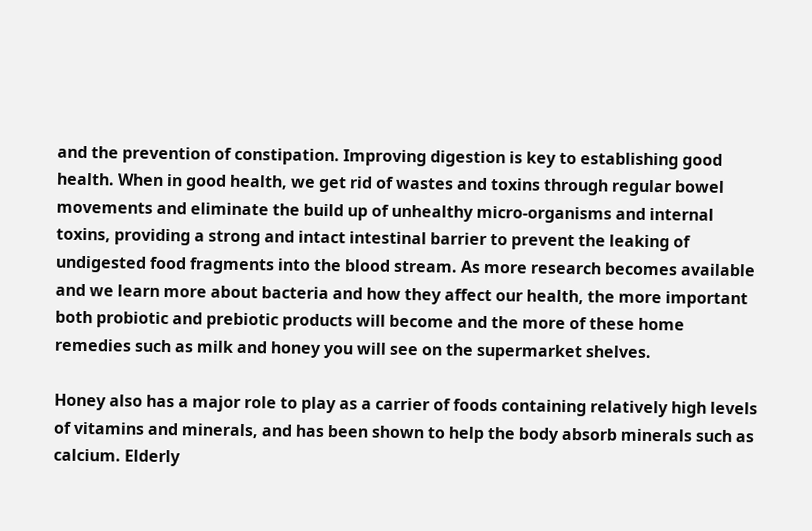and the prevention of constipation. Improving digestion is key to establishing good health. When in good health, we get rid of wastes and toxins through regular bowel movements and eliminate the build up of unhealthy micro-organisms and internal toxins, providing a strong and intact intestinal barrier to prevent the leaking of undigested food fragments into the blood stream. As more research becomes available and we learn more about bacteria and how they affect our health, the more important both probiotic and prebiotic products will become and the more of these home remedies such as milk and honey you will see on the supermarket shelves.

Honey also has a major role to play as a carrier of foods containing relatively high levels of vitamins and minerals, and has been shown to help the body absorb minerals such as calcium. Elderly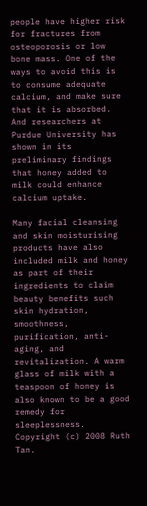people have higher risk for fractures from osteoporosis or low bone mass. One of the ways to avoid this is to consume adequate calcium, and make sure that it is absorbed. And researchers at Purdue University has shown in its preliminary findings that honey added to milk could enhance calcium uptake.

Many facial cleansing and skin moisturising products have also included milk and honey as part of their ingredients to claim beauty benefits such skin hydration, smoothness, purification, anti-aging, and revitalization. A warm glass of milk with a teaspoon of honey is also known to be a good remedy for sleeplessness. Copyright (c) 2008 Ruth Tan.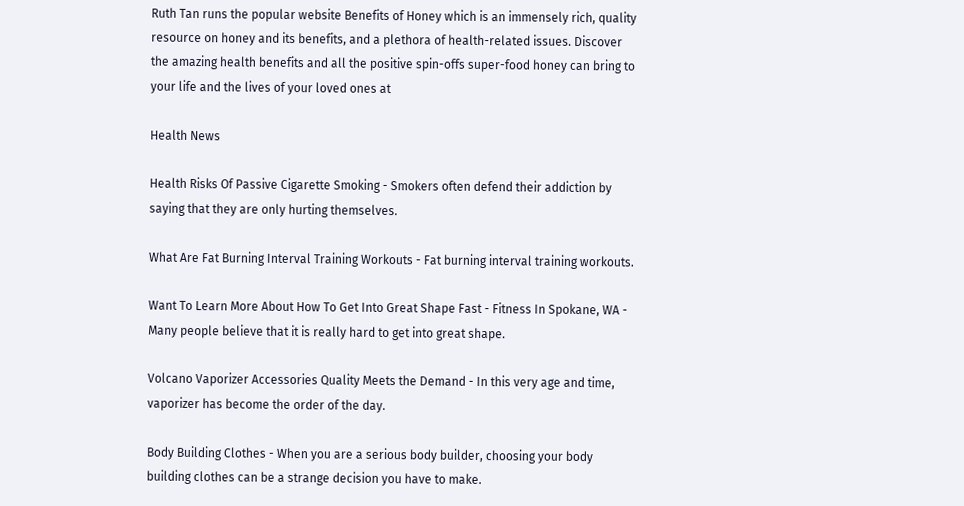Ruth Tan runs the popular website Benefits of Honey which is an immensely rich, quality resource on honey and its benefits, and a plethora of health-related issues. Discover the amazing health benefits and all the positive spin-offs super-food honey can bring to your life and the lives of your loved ones at

Health News

Health Risks Of Passive Cigarette Smoking - Smokers often defend their addiction by saying that they are only hurting themselves.

What Are Fat Burning Interval Training Workouts - Fat burning interval training workouts.

Want To Learn More About How To Get Into Great Shape Fast - Fitness In Spokane, WA - Many people believe that it is really hard to get into great shape.

Volcano Vaporizer Accessories Quality Meets the Demand - In this very age and time, vaporizer has become the order of the day.

Body Building Clothes - When you are a serious body builder, choosing your body building clothes can be a strange decision you have to make.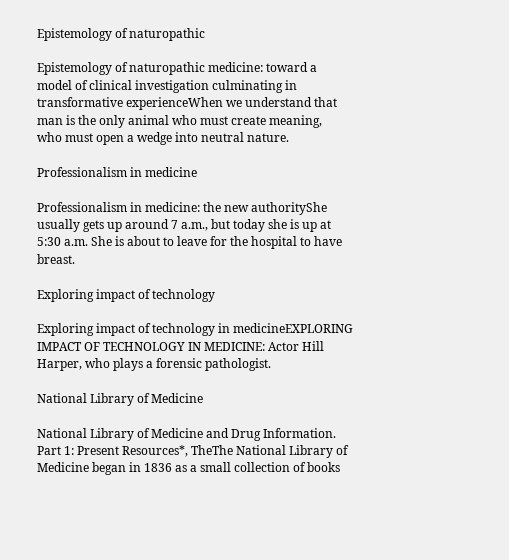Epistemology of naturopathic

Epistemology of naturopathic medicine: toward a model of clinical investigation culminating in transformative experienceWhen we understand that man is the only animal who must create meaning,
who must open a wedge into neutral nature.

Professionalism in medicine

Professionalism in medicine: the new authorityShe usually gets up around 7 a.m., but today she is up at 5:30 a.m. She is about to leave for the hospital to have breast.

Exploring impact of technology

Exploring impact of technology in medicineEXPLORING IMPACT OF TECHNOLOGY IN MEDICINE: Actor Hill Harper, who plays a forensic pathologist.

National Library of Medicine

National Library of Medicine and Drug Information. Part 1: Present Resources*, TheThe National Library of Medicine began in 1836 as a small collection of books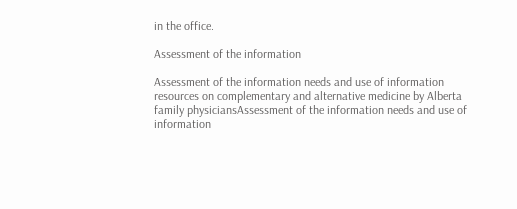in the office.

Assessment of the information

Assessment of the information needs and use of information resources on complementary and alternative medicine by Alberta family physiciansAssessment of the information needs and use of information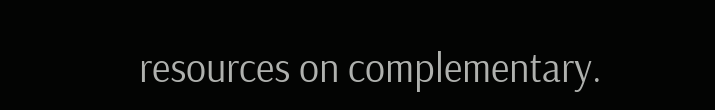resources on complementary.